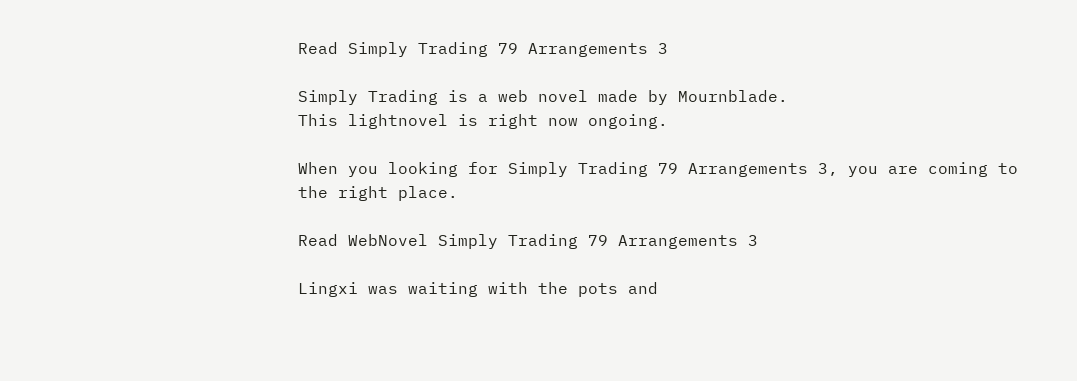Read Simply Trading 79 Arrangements 3

Simply Trading is a web novel made by Mournblade.
This lightnovel is right now ongoing.

When you looking for Simply Trading 79 Arrangements 3, you are coming to the right place.

Read WebNovel Simply Trading 79 Arrangements 3

Lingxi was waiting with the pots and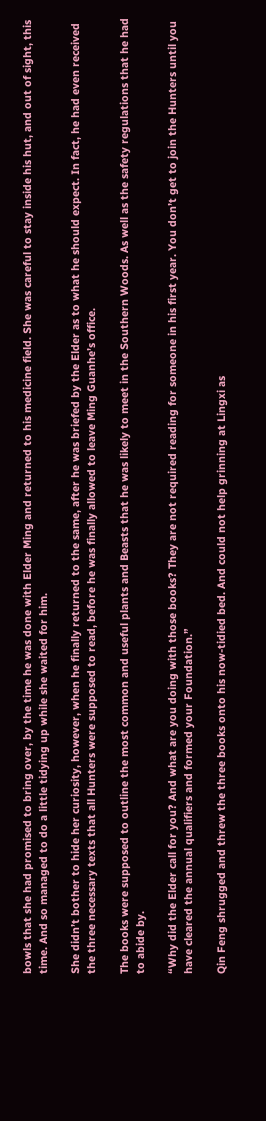bowls that she had promised to bring over, by the time he was done with Elder Ming and returned to his medicine field. She was careful to stay inside his hut, and out of sight, this time. And so managed to do a little tidying up while she waited for him.

She didn’t bother to hide her curiosity, however, when he finally returned to the same, after he was briefed by the Elder as to what he should expect. In fact, he had even received the three necessary texts that all Hunters were supposed to read, before he was finally allowed to leave Ming Guanhe’s office.

The books were supposed to outline the most common and useful plants and Beasts that he was likely to meet in the Southern Woods. As well as the safety regulations that he had to abide by.

“Why did the Elder call for you? And what are you doing with those books? They are not required reading for someone in his first year. You don’t get to join the Hunters until you have cleared the annual qualifiers and formed your Foundation.”

Qin Feng shrugged and threw the three books onto his now-tidied bed. And could not help grinning at Lingxi as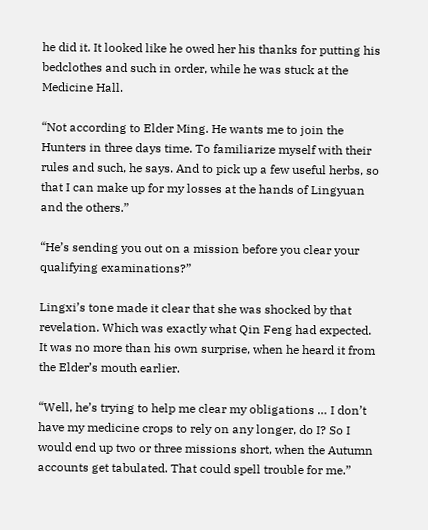he did it. It looked like he owed her his thanks for putting his bedclothes and such in order, while he was stuck at the Medicine Hall.

“Not according to Elder Ming. He wants me to join the Hunters in three days time. To familiarize myself with their rules and such, he says. And to pick up a few useful herbs, so that I can make up for my losses at the hands of Lingyuan and the others.”

“He’s sending you out on a mission before you clear your qualifying examinations?”

Lingxi’s tone made it clear that she was shocked by that revelation. Which was exactly what Qin Feng had expected. It was no more than his own surprise, when he heard it from the Elder’s mouth earlier.

“Well, he’s trying to help me clear my obligations … I don’t have my medicine crops to rely on any longer, do I? So I would end up two or three missions short, when the Autumn accounts get tabulated. That could spell trouble for me.”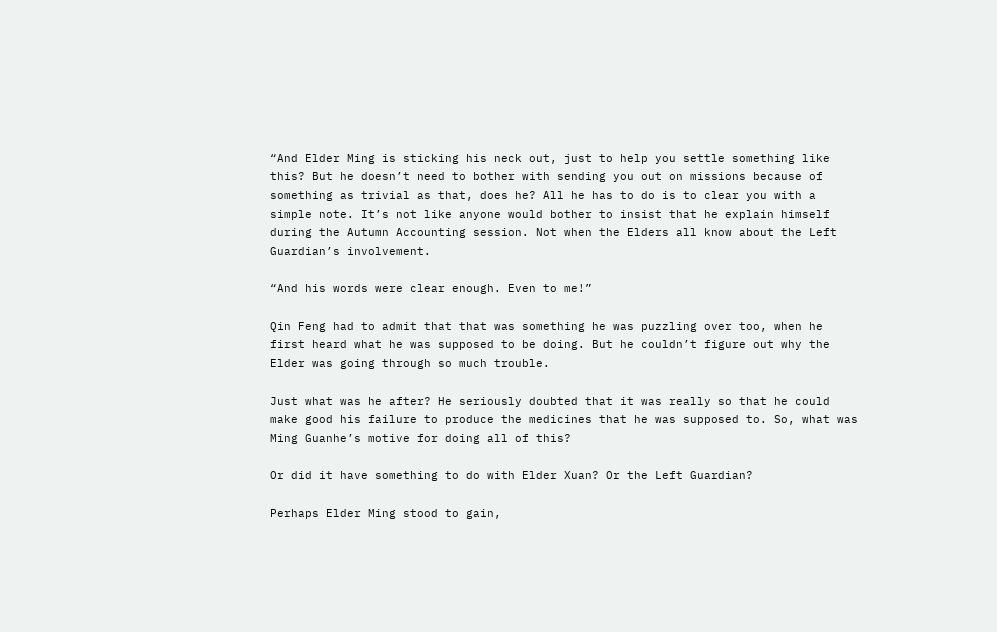“And Elder Ming is sticking his neck out, just to help you settle something like this? But he doesn’t need to bother with sending you out on missions because of something as trivial as that, does he? All he has to do is to clear you with a simple note. It’s not like anyone would bother to insist that he explain himself during the Autumn Accounting session. Not when the Elders all know about the Left Guardian’s involvement.

“And his words were clear enough. Even to me!”

Qin Feng had to admit that that was something he was puzzling over too, when he first heard what he was supposed to be doing. But he couldn’t figure out why the Elder was going through so much trouble.

Just what was he after? He seriously doubted that it was really so that he could make good his failure to produce the medicines that he was supposed to. So, what was Ming Guanhe’s motive for doing all of this?

Or did it have something to do with Elder Xuan? Or the Left Guardian?

Perhaps Elder Ming stood to gain,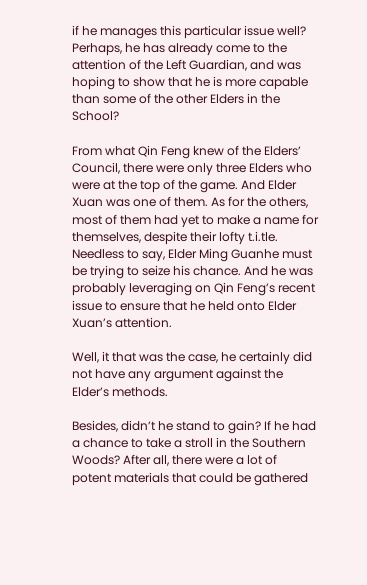if he manages this particular issue well? Perhaps, he has already come to the attention of the Left Guardian, and was hoping to show that he is more capable than some of the other Elders in the School?

From what Qin Feng knew of the Elders’ Council, there were only three Elders who were at the top of the game. And Elder Xuan was one of them. As for the others, most of them had yet to make a name for themselves, despite their lofty t.i.tle. Needless to say, Elder Ming Guanhe must be trying to seize his chance. And he was probably leveraging on Qin Feng’s recent issue to ensure that he held onto Elder Xuan’s attention.

Well, it that was the case, he certainly did not have any argument against the Elder’s methods.

Besides, didn’t he stand to gain? If he had a chance to take a stroll in the Southern Woods? After all, there were a lot of potent materials that could be gathered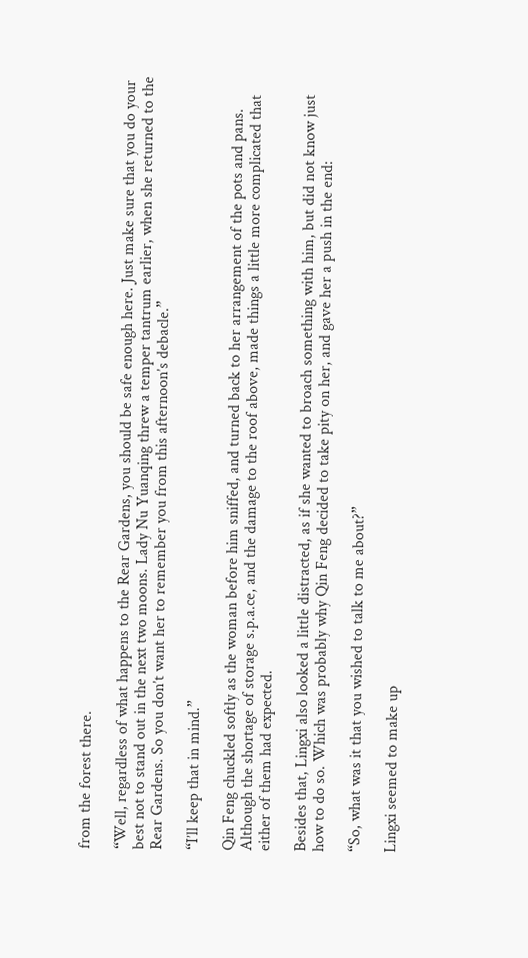from the forest there.

“Well, regardless of what happens to the Rear Gardens, you should be safe enough here. Just make sure that you do your best not to stand out in the next two moons. Lady Nu Yuanqing threw a temper tantrum earlier, when she returned to the Rear Gardens. So you don’t want her to remember you from this afternoon’s debacle.”

“I’ll keep that in mind.”

Qin Feng chuckled softly as the woman before him sniffed, and turned back to her arrangement of the pots and pans. Although the shortage of storage s.p.a.ce, and the damage to the roof above, made things a little more complicated that either of them had expected.

Besides that, Lingxi also looked a little distracted, as if she wanted to broach something with him, but did not know just how to do so. Which was probably why Qin Feng decided to take pity on her, and gave her a push in the end:

“So, what was it that you wished to talk to me about?”

Lingxi seemed to make up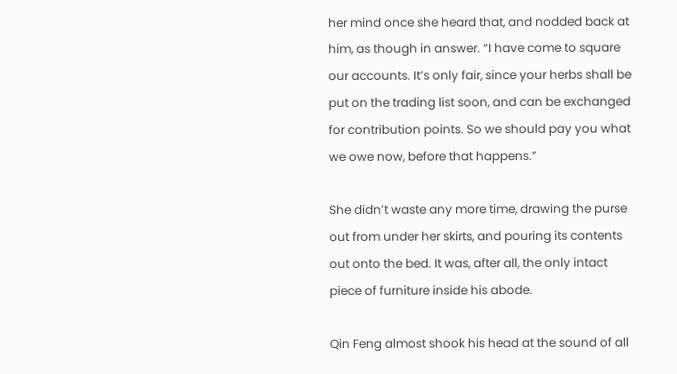her mind once she heard that, and nodded back at him, as though in answer. “I have come to square our accounts. It’s only fair, since your herbs shall be put on the trading list soon, and can be exchanged for contribution points. So we should pay you what we owe now, before that happens.”

She didn’t waste any more time, drawing the purse out from under her skirts, and pouring its contents out onto the bed. It was, after all, the only intact piece of furniture inside his abode.

Qin Feng almost shook his head at the sound of all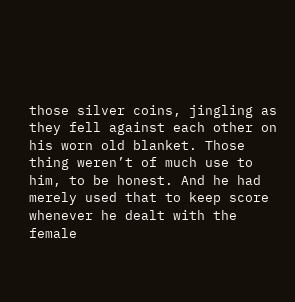those silver coins, jingling as they fell against each other on his worn old blanket. Those thing weren’t of much use to him, to be honest. And he had merely used that to keep score whenever he dealt with the female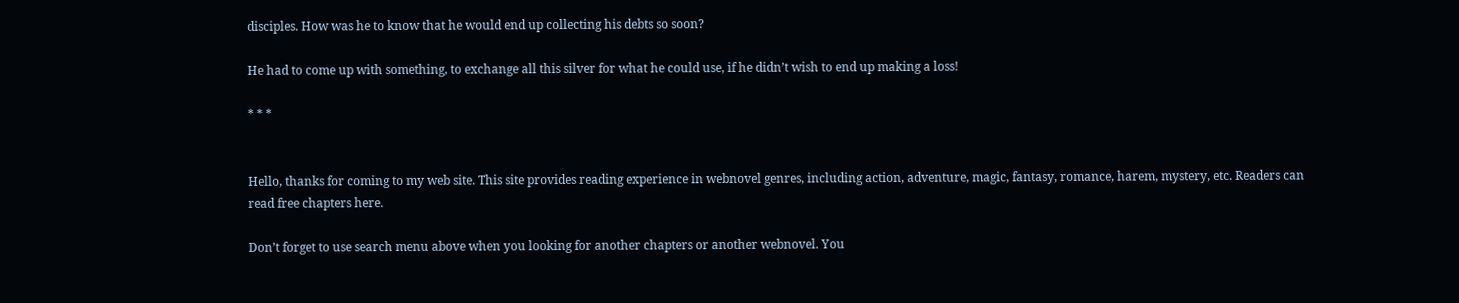disciples. How was he to know that he would end up collecting his debts so soon?

He had to come up with something, to exchange all this silver for what he could use, if he didn’t wish to end up making a loss!

* * *


Hello, thanks for coming to my web site. This site provides reading experience in webnovel genres, including action, adventure, magic, fantasy, romance, harem, mystery, etc. Readers can read free chapters here.

Don’t forget to use search menu above when you looking for another chapters or another webnovel. You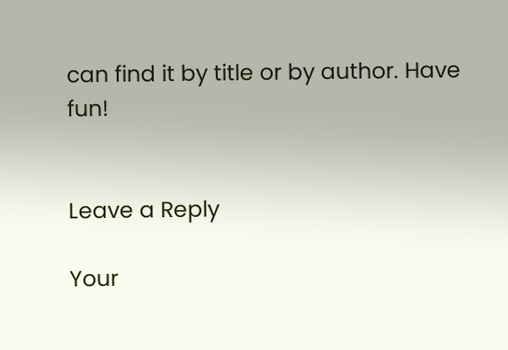can find it by title or by author. Have fun!


Leave a Reply

Your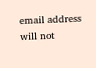email address will not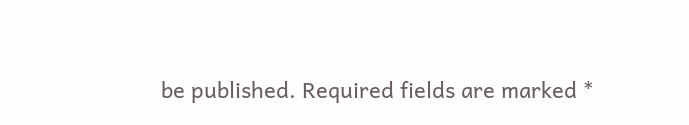be published. Required fields are marked *